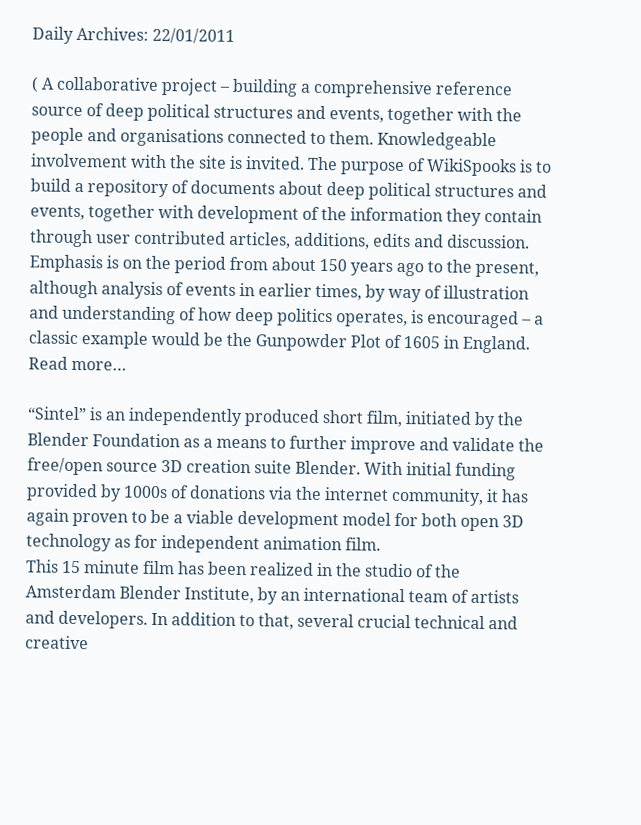Daily Archives: 22/01/2011

( A collaborative project – building a comprehensive reference source of deep political structures and events, together with the people and organisations connected to them. Knowledgeable involvement with the site is invited. The purpose of WikiSpooks is to build a repository of documents about deep political structures and events, together with development of the information they contain through user contributed articles, additions, edits and discussion. Emphasis is on the period from about 150 years ago to the present, although analysis of events in earlier times, by way of illustration and understanding of how deep politics operates, is encouraged – a classic example would be the Gunpowder Plot of 1605 in England. Read more…

“Sintel” is an independently produced short film, initiated by the Blender Foundation as a means to further improve and validate the free/open source 3D creation suite Blender. With initial funding provided by 1000s of donations via the internet community, it has again proven to be a viable development model for both open 3D technology as for independent animation film.
This 15 minute film has been realized in the studio of the Amsterdam Blender Institute, by an international team of artists and developers. In addition to that, several crucial technical and creative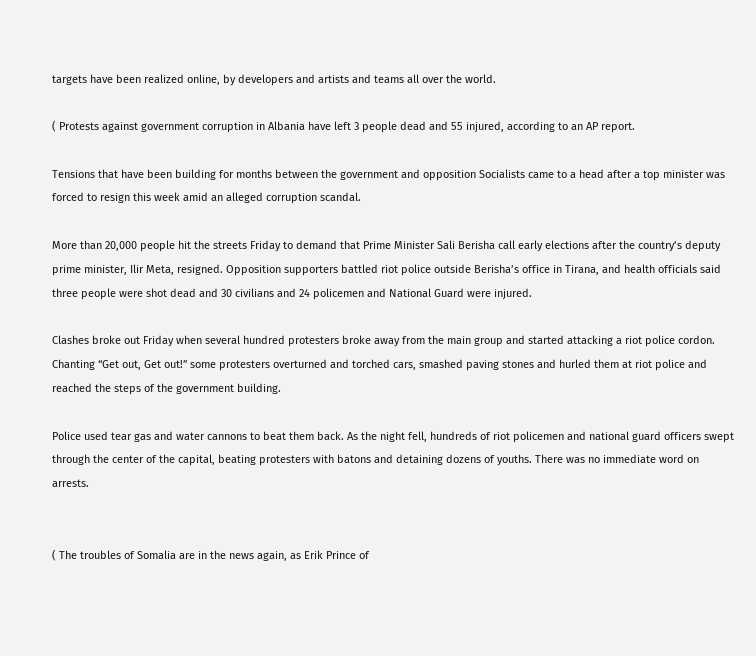targets have been realized online, by developers and artists and teams all over the world.

( Protests against government corruption in Albania have left 3 people dead and 55 injured, according to an AP report.

Tensions that have been building for months between the government and opposition Socialists came to a head after a top minister was forced to resign this week amid an alleged corruption scandal.

More than 20,000 people hit the streets Friday to demand that Prime Minister Sali Berisha call early elections after the country’s deputy prime minister, Ilir Meta, resigned. Opposition supporters battled riot police outside Berisha’s office in Tirana, and health officials said three people were shot dead and 30 civilians and 24 policemen and National Guard were injured.

Clashes broke out Friday when several hundred protesters broke away from the main group and started attacking a riot police cordon. Chanting “Get out, Get out!” some protesters overturned and torched cars, smashed paving stones and hurled them at riot police and reached the steps of the government building.

Police used tear gas and water cannons to beat them back. As the night fell, hundreds of riot policemen and national guard officers swept through the center of the capital, beating protesters with batons and detaining dozens of youths. There was no immediate word on arrests.


( The troubles of Somalia are in the news again, as Erik Prince of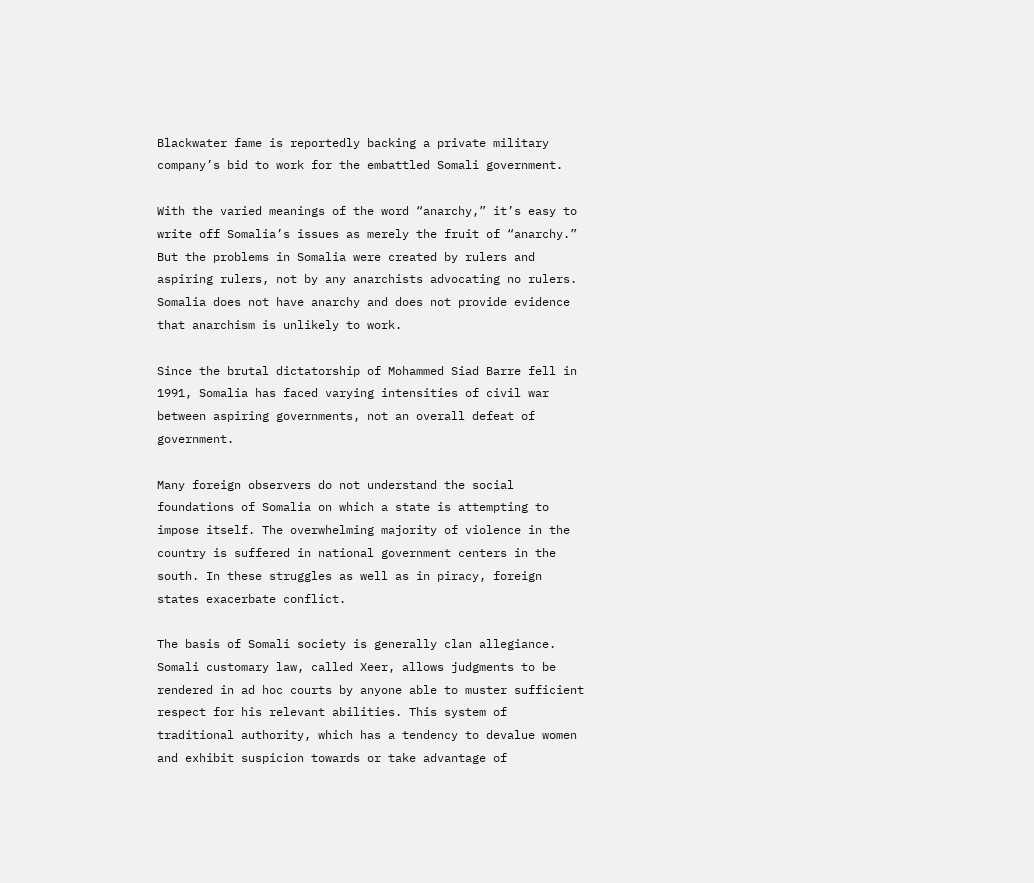Blackwater fame is reportedly backing a private military company’s bid to work for the embattled Somali government.

With the varied meanings of the word “anarchy,” it’s easy to write off Somalia’s issues as merely the fruit of “anarchy.” But the problems in Somalia were created by rulers and aspiring rulers, not by any anarchists advocating no rulers. Somalia does not have anarchy and does not provide evidence that anarchism is unlikely to work.

Since the brutal dictatorship of Mohammed Siad Barre fell in 1991, Somalia has faced varying intensities of civil war between aspiring governments, not an overall defeat of government.

Many foreign observers do not understand the social foundations of Somalia on which a state is attempting to impose itself. The overwhelming majority of violence in the country is suffered in national government centers in the south. In these struggles as well as in piracy, foreign states exacerbate conflict.

The basis of Somali society is generally clan allegiance. Somali customary law, called Xeer, allows judgments to be rendered in ad hoc courts by anyone able to muster sufficient respect for his relevant abilities. This system of traditional authority, which has a tendency to devalue women and exhibit suspicion towards or take advantage of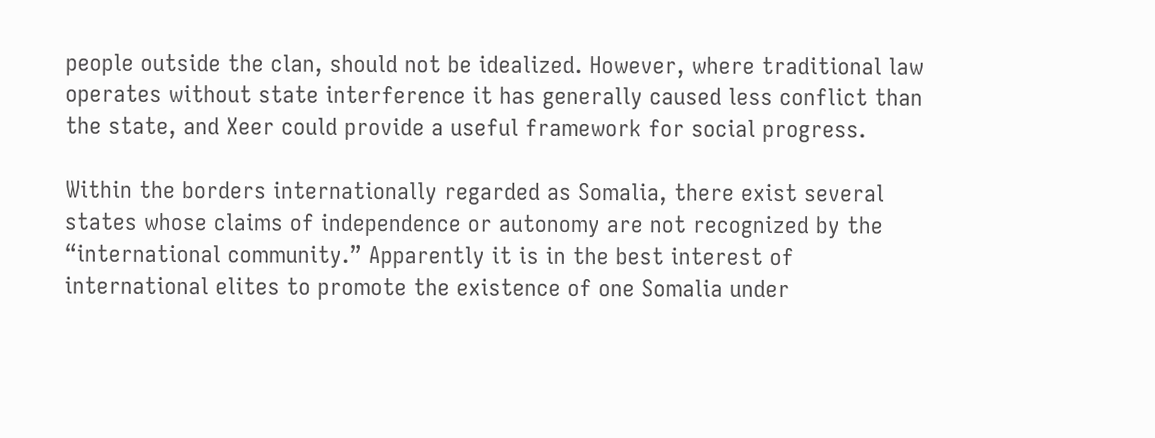people outside the clan, should not be idealized. However, where traditional law operates without state interference it has generally caused less conflict than the state, and Xeer could provide a useful framework for social progress.

Within the borders internationally regarded as Somalia, there exist several states whose claims of independence or autonomy are not recognized by the “international community.” Apparently it is in the best interest of international elites to promote the existence of one Somalia under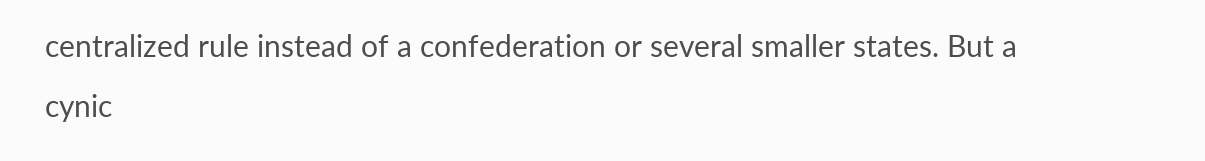centralized rule instead of a confederation or several smaller states. But a cynic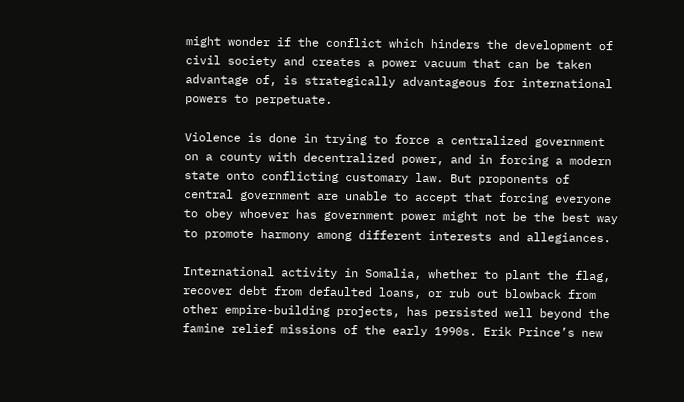might wonder if the conflict which hinders the development of civil society and creates a power vacuum that can be taken advantage of, is strategically advantageous for international powers to perpetuate.

Violence is done in trying to force a centralized government on a county with decentralized power, and in forcing a modern state onto conflicting customary law. But proponents of central government are unable to accept that forcing everyone to obey whoever has government power might not be the best way to promote harmony among different interests and allegiances.

International activity in Somalia, whether to plant the flag, recover debt from defaulted loans, or rub out blowback from other empire-building projects, has persisted well beyond the famine relief missions of the early 1990s. Erik Prince’s new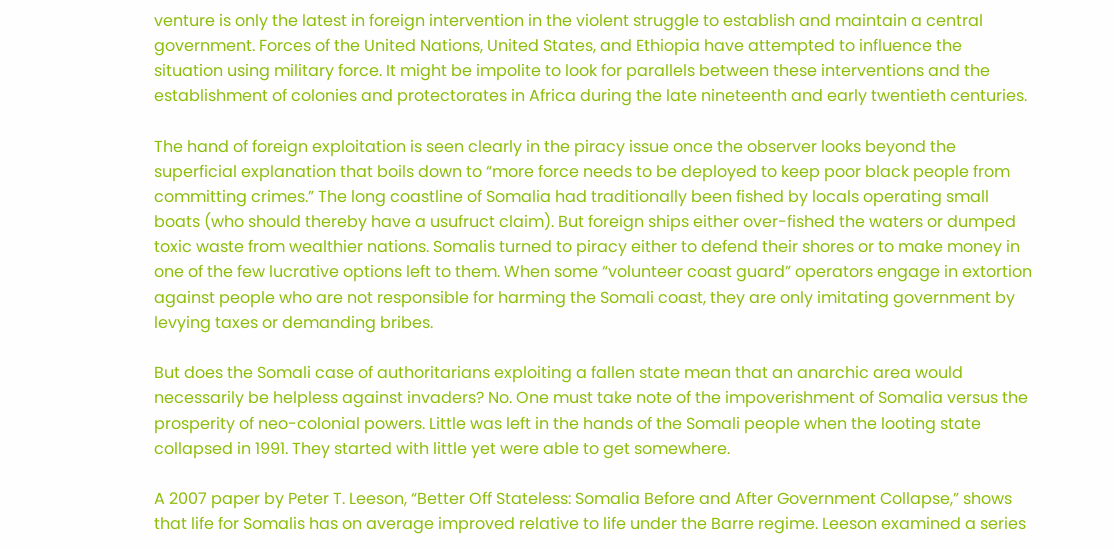venture is only the latest in foreign intervention in the violent struggle to establish and maintain a central government. Forces of the United Nations, United States, and Ethiopia have attempted to influence the situation using military force. It might be impolite to look for parallels between these interventions and the establishment of colonies and protectorates in Africa during the late nineteenth and early twentieth centuries.

The hand of foreign exploitation is seen clearly in the piracy issue once the observer looks beyond the superficial explanation that boils down to “more force needs to be deployed to keep poor black people from committing crimes.” The long coastline of Somalia had traditionally been fished by locals operating small boats (who should thereby have a usufruct claim). But foreign ships either over-fished the waters or dumped toxic waste from wealthier nations. Somalis turned to piracy either to defend their shores or to make money in one of the few lucrative options left to them. When some “volunteer coast guard” operators engage in extortion against people who are not responsible for harming the Somali coast, they are only imitating government by levying taxes or demanding bribes.

But does the Somali case of authoritarians exploiting a fallen state mean that an anarchic area would necessarily be helpless against invaders? No. One must take note of the impoverishment of Somalia versus the prosperity of neo-colonial powers. Little was left in the hands of the Somali people when the looting state collapsed in 1991. They started with little yet were able to get somewhere.

A 2007 paper by Peter T. Leeson, “Better Off Stateless: Somalia Before and After Government Collapse,” shows that life for Somalis has on average improved relative to life under the Barre regime. Leeson examined a series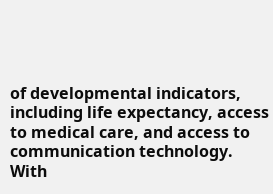of developmental indicators, including life expectancy, access to medical care, and access to communication technology. With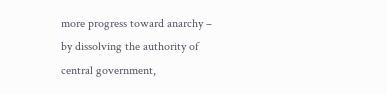more progress toward anarchy – by dissolving the authority of central government,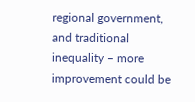regional government, and traditional inequality – more improvement could be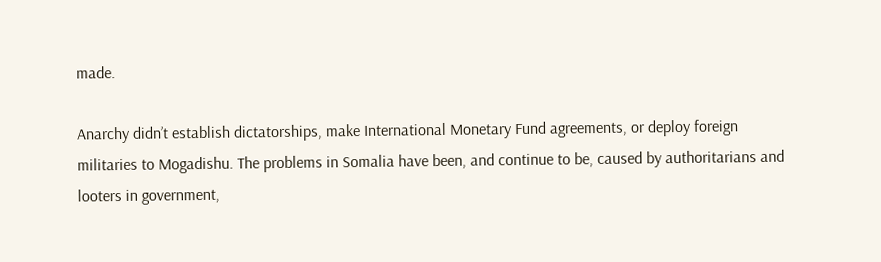made.

Anarchy didn’t establish dictatorships, make International Monetary Fund agreements, or deploy foreign militaries to Mogadishu. The problems in Somalia have been, and continue to be, caused by authoritarians and looters in government,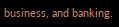business, and banking.